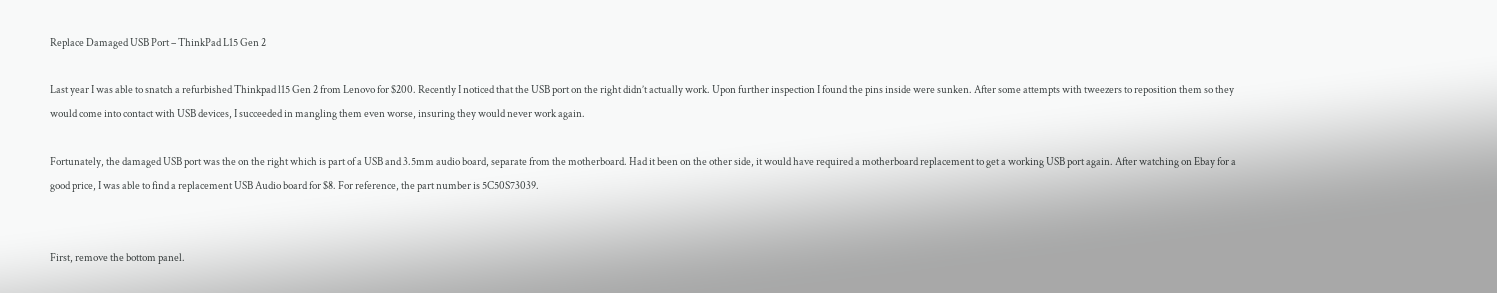Replace Damaged USB Port – ThinkPad L15 Gen 2

Last year I was able to snatch a refurbished Thinkpad l15 Gen 2 from Lenovo for $200. Recently I noticed that the USB port on the right didn’t actually work. Upon further inspection I found the pins inside were sunken. After some attempts with tweezers to reposition them so they would come into contact with USB devices, I succeeded in mangling them even worse, insuring they would never work again.

Fortunately, the damaged USB port was the on the right which is part of a USB and 3.5mm audio board, separate from the motherboard. Had it been on the other side, it would have required a motherboard replacement to get a working USB port again. After watching on Ebay for a good price, I was able to find a replacement USB Audio board for $8. For reference, the part number is 5C50S73039.


First, remove the bottom panel.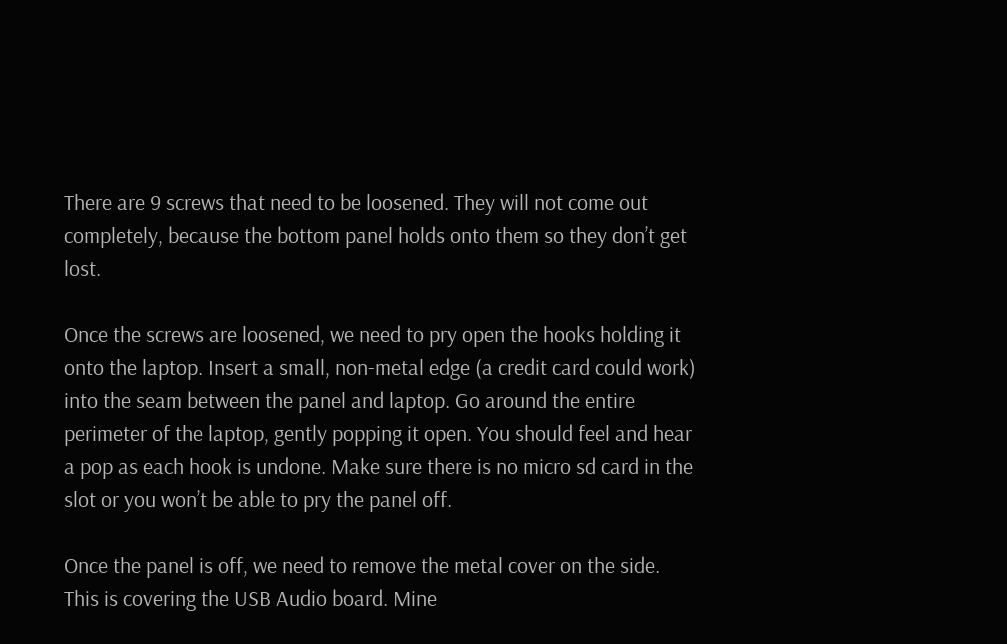There are 9 screws that need to be loosened. They will not come out completely, because the bottom panel holds onto them so they don’t get lost.

Once the screws are loosened, we need to pry open the hooks holding it onto the laptop. Insert a small, non-metal edge (a credit card could work) into the seam between the panel and laptop. Go around the entire perimeter of the laptop, gently popping it open. You should feel and hear a pop as each hook is undone. Make sure there is no micro sd card in the slot or you won’t be able to pry the panel off.

Once the panel is off, we need to remove the metal cover on the side. This is covering the USB Audio board. Mine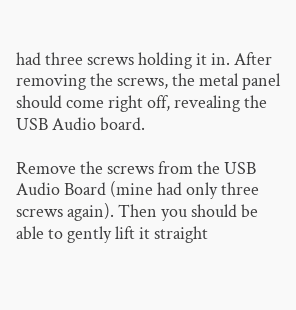had three screws holding it in. After removing the screws, the metal panel should come right off, revealing the USB Audio board.

Remove the screws from the USB Audio Board (mine had only three screws again). Then you should be able to gently lift it straight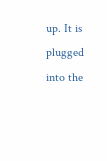up. It is plugged into the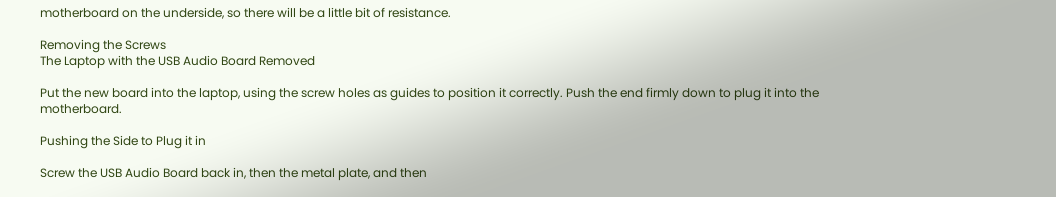motherboard on the underside, so there will be a little bit of resistance.

Removing the Screws
The Laptop with the USB Audio Board Removed

Put the new board into the laptop, using the screw holes as guides to position it correctly. Push the end firmly down to plug it into the motherboard.

Pushing the Side to Plug it in

Screw the USB Audio Board back in, then the metal plate, and then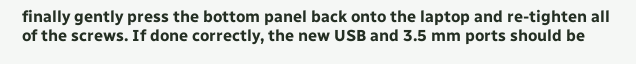finally gently press the bottom panel back onto the laptop and re-tighten all of the screws. If done correctly, the new USB and 3.5 mm ports should be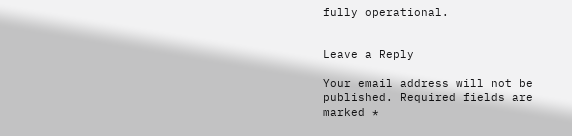fully operational.


Leave a Reply

Your email address will not be published. Required fields are marked *